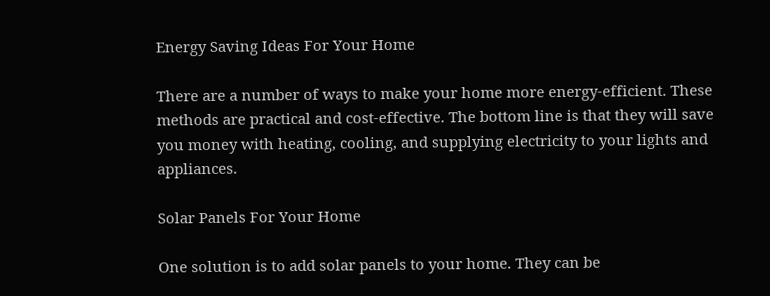Energy Saving Ideas For Your Home

There are a number of ways to make your home more energy-efficient. These methods are practical and cost-effective. The bottom line is that they will save you money with heating, cooling, and supplying electricity to your lights and appliances.

Solar Panels For Your Home

One solution is to add solar panels to your home. They can be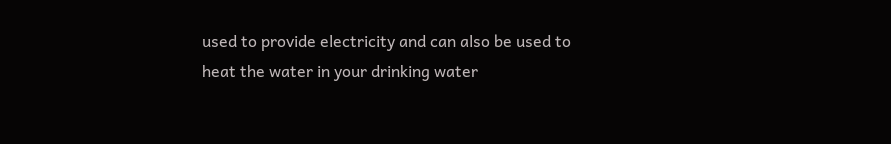used to provide electricity and can also be used to heat the water in your drinking water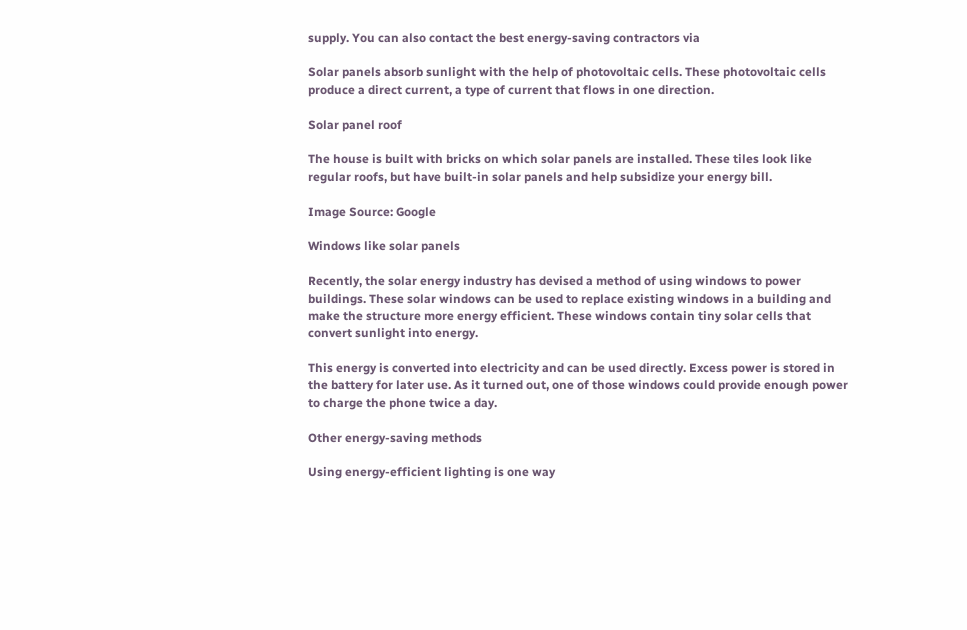supply. You can also contact the best energy-saving contractors via

Solar panels absorb sunlight with the help of photovoltaic cells. These photovoltaic cells produce a direct current, a type of current that flows in one direction.

Solar panel roof

The house is built with bricks on which solar panels are installed. These tiles look like regular roofs, but have built-in solar panels and help subsidize your energy bill.

Image Source: Google

Windows like solar panels

Recently, the solar energy industry has devised a method of using windows to power buildings. These solar windows can be used to replace existing windows in a building and make the structure more energy efficient. These windows contain tiny solar cells that convert sunlight into energy.

This energy is converted into electricity and can be used directly. Excess power is stored in the battery for later use. As it turned out, one of those windows could provide enough power to charge the phone twice a day.

Other energy-saving methods

Using energy-efficient lighting is one way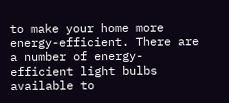to make your home more energy-efficient. There are a number of energy-efficient light bulbs available to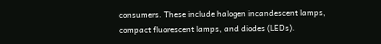consumers. These include halogen incandescent lamps, compact fluorescent lamps, and diodes (LEDs).